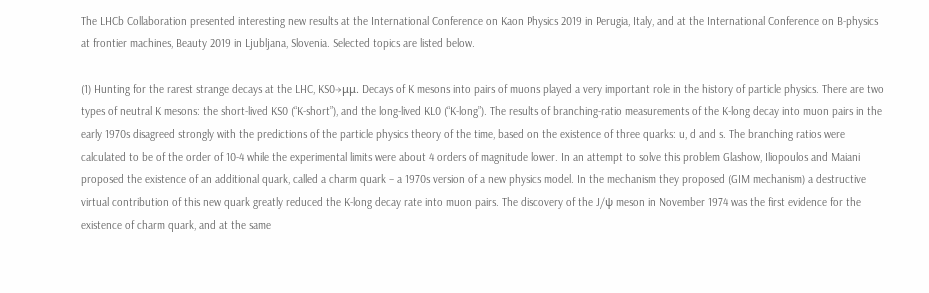The LHCb Collaboration presented interesting new results at the International Conference on Kaon Physics 2019 in Perugia, Italy, and at the International Conference on B-physics at frontier machines, Beauty 2019 in Ljubljana, Slovenia. Selected topics are listed below.

(1) Hunting for the rarest strange decays at the LHC, KS0→μμ. Decays of K mesons into pairs of muons played a very important role in the history of particle physics. There are two types of neutral K mesons: the short-lived KS0 (“K-short”), and the long-lived KL0 (“K-long”). The results of branching-ratio measurements of the K-long decay into muon pairs in the early 1970s disagreed strongly with the predictions of the particle physics theory of the time, based on the existence of three quarks: u, d and s. The branching ratios were calculated to be of the order of 10-4 while the experimental limits were about 4 orders of magnitude lower. In an attempt to solve this problem Glashow, Iliopoulos and Maiani proposed the existence of an additional quark, called a charm quark – a 1970s version of a new physics model. In the mechanism they proposed (GIM mechanism) a destructive virtual contribution of this new quark greatly reduced the K-long decay rate into muon pairs. The discovery of the J/ψ meson in November 1974 was the first evidence for the existence of charm quark, and at the same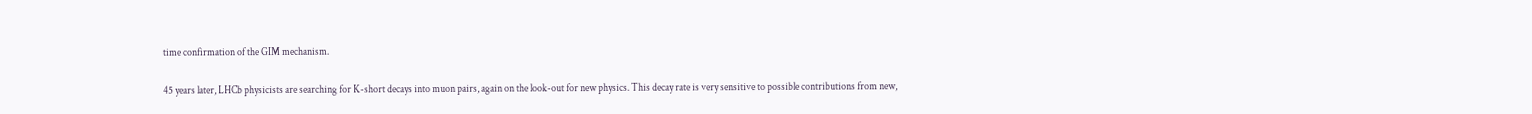time confirmation of the GIM mechanism.

45 years later, LHCb physicists are searching for K-short decays into muon pairs, again on the look-out for new physics. This decay rate is very sensitive to possible contributions from new,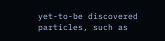yet-to-be discovered particles, such as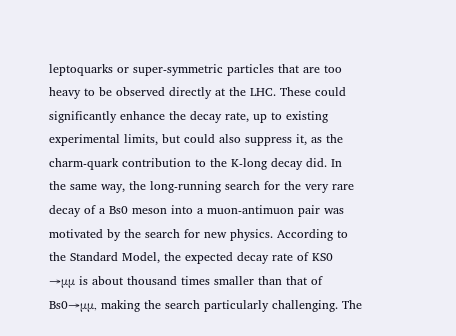leptoquarks or super-symmetric particles that are too heavy to be observed directly at the LHC. These could significantly enhance the decay rate, up to existing experimental limits, but could also suppress it, as the charm-quark contribution to the K-long decay did. In the same way, the long-running search for the very rare decay of a Bs0 meson into a muon-antimuon pair was motivated by the search for new physics. According to the Standard Model, the expected decay rate of KS0 →μμ is about thousand times smaller than that of Bs0→μμ, making the search particularly challenging. The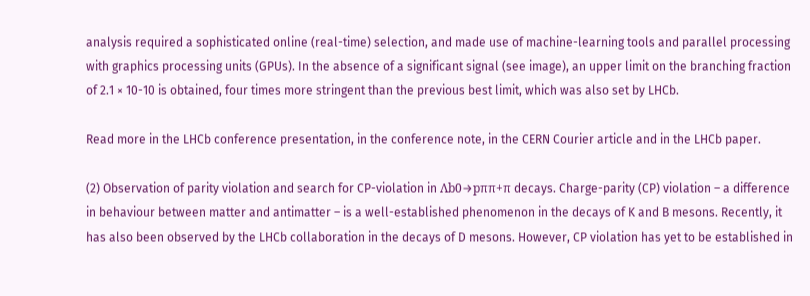analysis required a sophisticated online (real-time) selection, and made use of machine-learning tools and parallel processing with graphics processing units (GPUs). In the absence of a significant signal (see image), an upper limit on the branching fraction of 2.1 × 10-10 is obtained, four times more stringent than the previous best limit, which was also set by LHCb.

Read more in the LHCb conference presentation, in the conference note, in the CERN Courier article and in the LHCb paper.

(2) Observation of parity violation and search for CP-violation in Λb0→pππ+π decays. Charge-parity (CP) violation – a difference in behaviour between matter and antimatter – is a well-established phenomenon in the decays of K and B mesons. Recently, it has also been observed by the LHCb collaboration in the decays of D mesons. However, CP violation has yet to be established in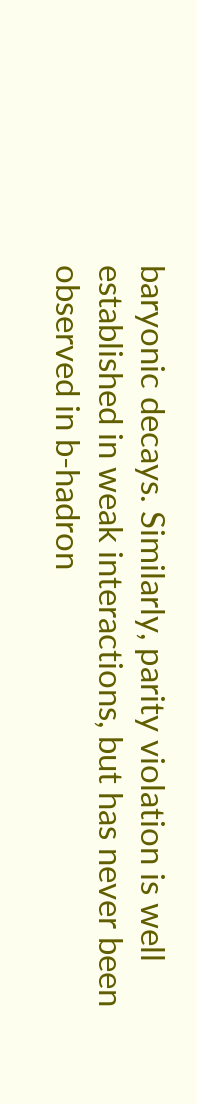baryonic decays. Similarly, parity violation is well established in weak interactions, but has never been observed in b-hadron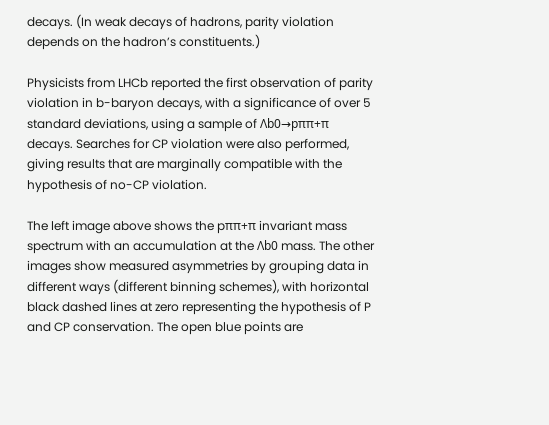decays. (In weak decays of hadrons, parity violation depends on the hadron’s constituents.)

Physicists from LHCb reported the first observation of parity violation in b-baryon decays, with a significance of over 5 standard deviations, using a sample of Λb0→pππ+π decays. Searches for CP violation were also performed, giving results that are marginally compatible with the hypothesis of no-CP violation.

The left image above shows the pππ+π invariant mass spectrum with an accumulation at the Λb0 mass. The other images show measured asymmetries by grouping data in different ways (different binning schemes), with horizontal black dashed lines at zero representing the hypothesis of P and CP conservation. The open blue points are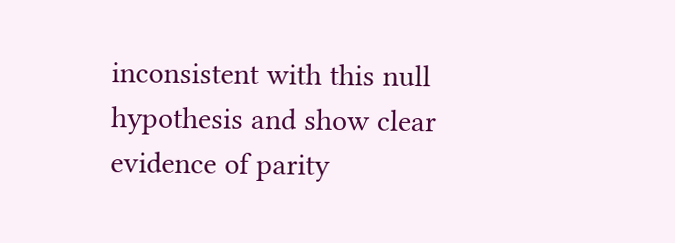inconsistent with this null hypothesis and show clear evidence of parity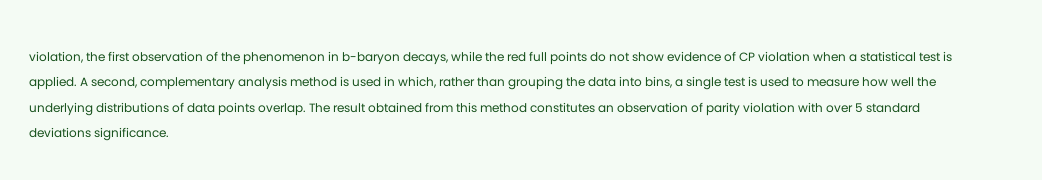violation, the first observation of the phenomenon in b-baryon decays, while the red full points do not show evidence of CP violation when a statistical test is applied. A second, complementary analysis method is used in which, rather than grouping the data into bins, a single test is used to measure how well the underlying distributions of data points overlap. The result obtained from this method constitutes an observation of parity violation with over 5 standard deviations significance.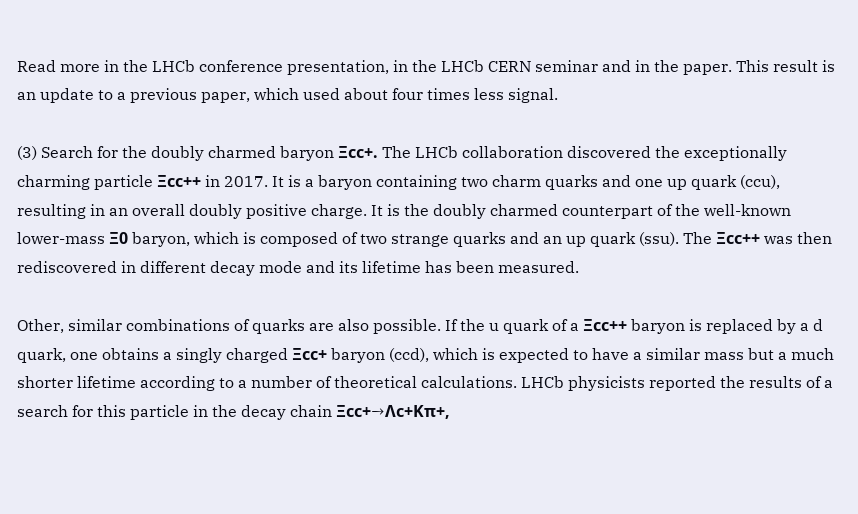Read more in the LHCb conference presentation, in the LHCb CERN seminar and in the paper. This result is an update to a previous paper, which used about four times less signal.

(3) Search for the doubly charmed baryon Ξcc+. The LHCb collaboration discovered the exceptionally charming particle Ξcc++ in 2017. It is a baryon containing two charm quarks and one up quark (ccu), resulting in an overall doubly positive charge. It is the doubly charmed counterpart of the well-known lower-mass Ξ0 baryon, which is composed of two strange quarks and an up quark (ssu). The Ξcc++ was then rediscovered in different decay mode and its lifetime has been measured.

Other, similar combinations of quarks are also possible. If the u quark of a Ξcc++ baryon is replaced by a d quark, one obtains a singly charged Ξcc+ baryon (ccd), which is expected to have a similar mass but a much shorter lifetime according to a number of theoretical calculations. LHCb physicists reported the results of a search for this particle in the decay chain Ξcc+→Λc+Kπ+,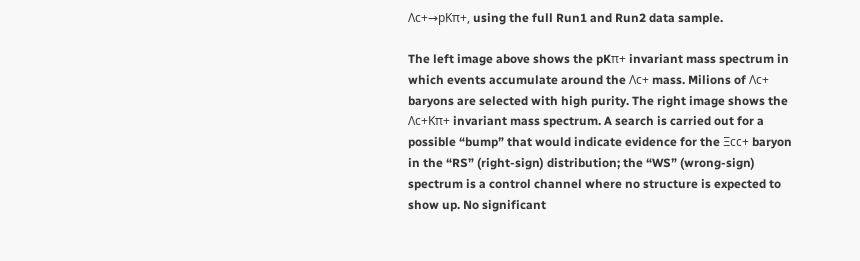Λc+→pKπ+, using the full Run1 and Run2 data sample.

The left image above shows the pKπ+ invariant mass spectrum in which events accumulate around the Λc+ mass. Milions of Λc+ baryons are selected with high purity. The right image shows the Λc+Kπ+ invariant mass spectrum. A search is carried out for a possible “bump” that would indicate evidence for the Ξcc+ baryon in the “RS” (right-sign) distribution; the “WS” (wrong-sign) spectrum is a control channel where no structure is expected to show up. No significant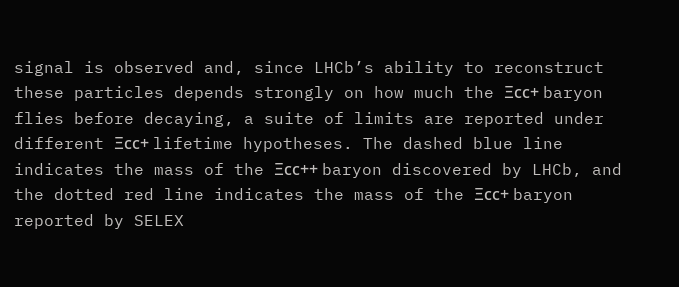signal is observed and, since LHCb’s ability to reconstruct these particles depends strongly on how much the Ξcc+ baryon flies before decaying, a suite of limits are reported under different Ξcc+ lifetime hypotheses. The dashed blue line indicates the mass of the Ξcc++ baryon discovered by LHCb, and the dotted red line indicates the mass of the Ξcc+ baryon reported by SELEX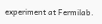experiment at Fermilab.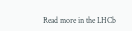Read more in the LHCb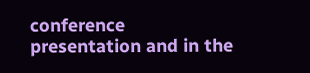conference presentation and in the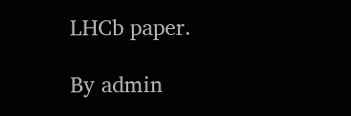LHCb paper.

By admin